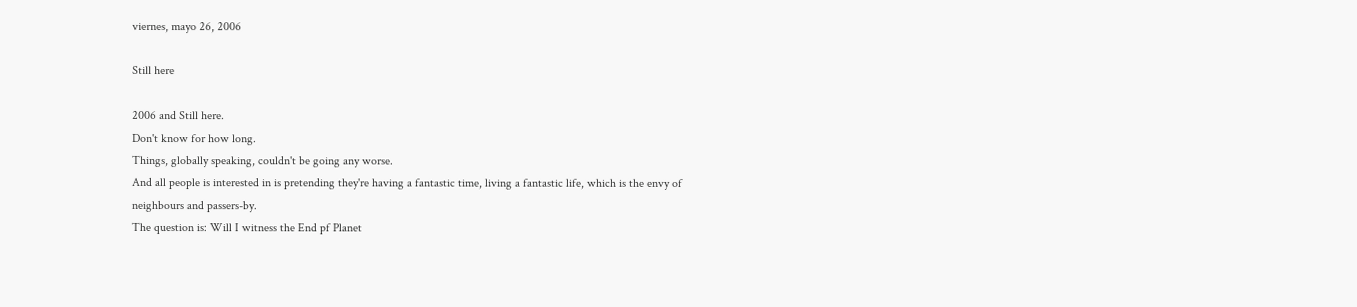viernes, mayo 26, 2006

Still here

2006 and Still here.
Don't know for how long.
Things, globally speaking, couldn't be going any worse.
And all people is interested in is pretending they're having a fantastic time, living a fantastic life, which is the envy of neighbours and passers-by.
The question is: Will I witness the End pf Planet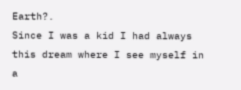Earth?.
Since I was a kid I had always this dream where I see myself in a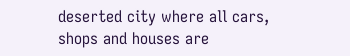deserted city where all cars, shops and houses are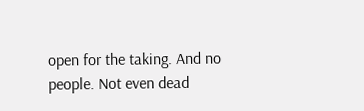open for the taking. And no people. Not even dead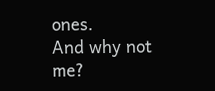ones.
And why not me?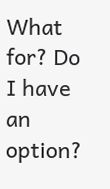What for? Do I have an option?